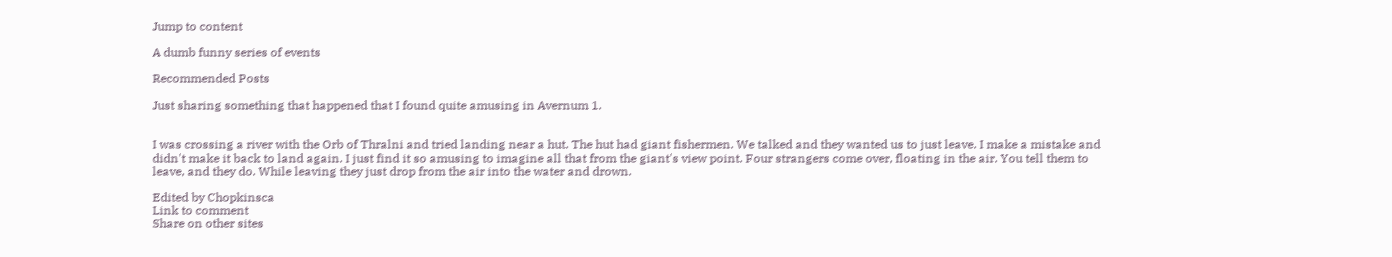Jump to content

A dumb funny series of events

Recommended Posts

Just sharing something that happened that I found quite amusing in Avernum 1.


I was crossing a river with the Orb of Thralni and tried landing near a hut. The hut had giant fishermen. We talked and they wanted us to just leave. I make a mistake and didn't make it back to land again. I just find it so amusing to imagine all that from the giant's view point. Four strangers come over, floating in the air. You tell them to leave, and they do. While leaving they just drop from the air into the water and drown.

Edited by Chopkinsca
Link to comment
Share on other sites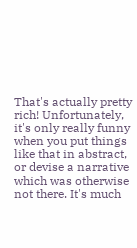That's actually pretty rich! Unfortunately, it's only really funny when you put things like that in abstract, or devise a narrative which was otherwise not there. It's much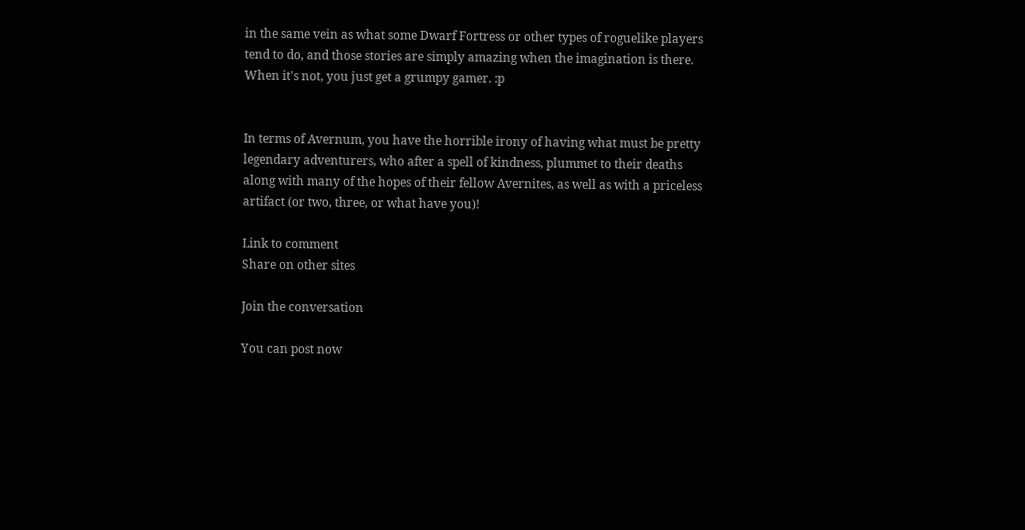in the same vein as what some Dwarf Fortress or other types of roguelike players tend to do, and those stories are simply amazing when the imagination is there. When it's not, you just get a grumpy gamer. :p


In terms of Avernum, you have the horrible irony of having what must be pretty legendary adventurers, who after a spell of kindness, plummet to their deaths along with many of the hopes of their fellow Avernites, as well as with a priceless artifact (or two, three, or what have you)!

Link to comment
Share on other sites

Join the conversation

You can post now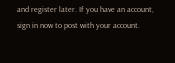and register later. If you have an account, sign in now to post with your account.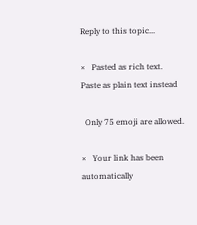Reply to this topic...

×   Pasted as rich text.   Paste as plain text instead

  Only 75 emoji are allowed.

×   Your link has been automatically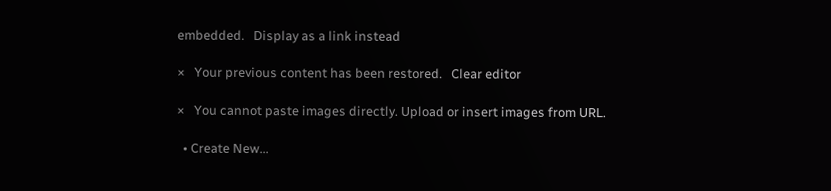embedded.   Display as a link instead

×   Your previous content has been restored.   Clear editor

×   You cannot paste images directly. Upload or insert images from URL.

  • Create New...